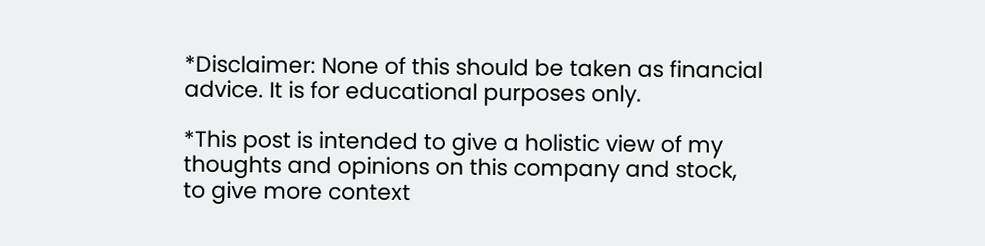*Disclaimer: None of this should be taken as financial advice. It is for educational purposes only.

*This post is intended to give a holistic view of my thoughts and opinions on this company and stock, to give more context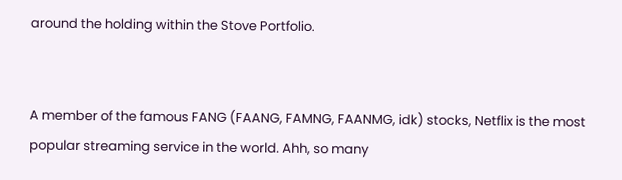around the holding within the Stove Portfolio.


A member of the famous FANG (FAANG, FAMNG, FAANMG, idk) stocks, Netflix is the most popular streaming service in the world. Ahh, so many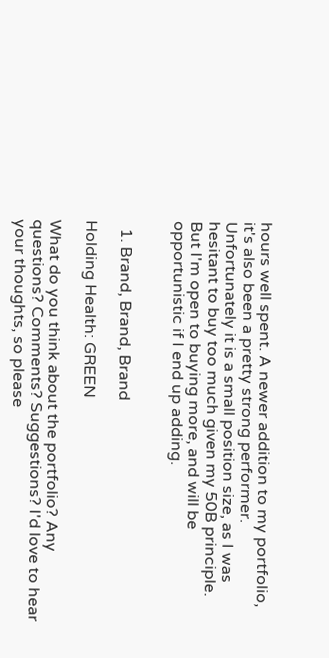hours well spent. A newer addition to my portfolio, it's also been a pretty strong performer. Unfortunately it is a small position size, as I was hesitant to buy too much given my 50B principle. But I'm open to buying more, and will be opportunistic if I end up adding.


  1. Brand, Brand, Brand

Holding Health: GREEN

What do you think about the portfolio? Any questions? Comments? Suggestions? I'd love to hear your thoughts, so please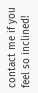contact me if you feel so inclined!